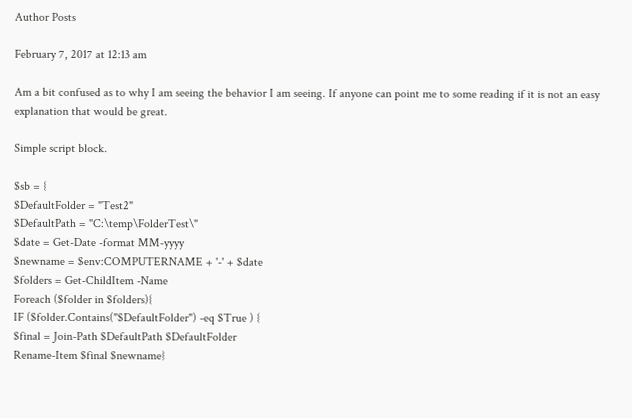Author Posts

February 7, 2017 at 12:13 am

Am a bit confused as to why I am seeing the behavior I am seeing. If anyone can point me to some reading if it is not an easy explanation that would be great.

Simple script block.

$sb = {
$DefaultFolder = "Test2"
$DefaultPath = "C:\temp\FolderTest\"
$date = Get-Date -format MM-yyyy
$newname = $env:COMPUTERNAME + '-' + $date
$folders = Get-ChildItem -Name
Foreach ($folder in $folders){
IF ($folder.Contains("$DefaultFolder") -eq $True ) {
$final = Join-Path $DefaultPath $DefaultFolder
Rename-Item $final $newname}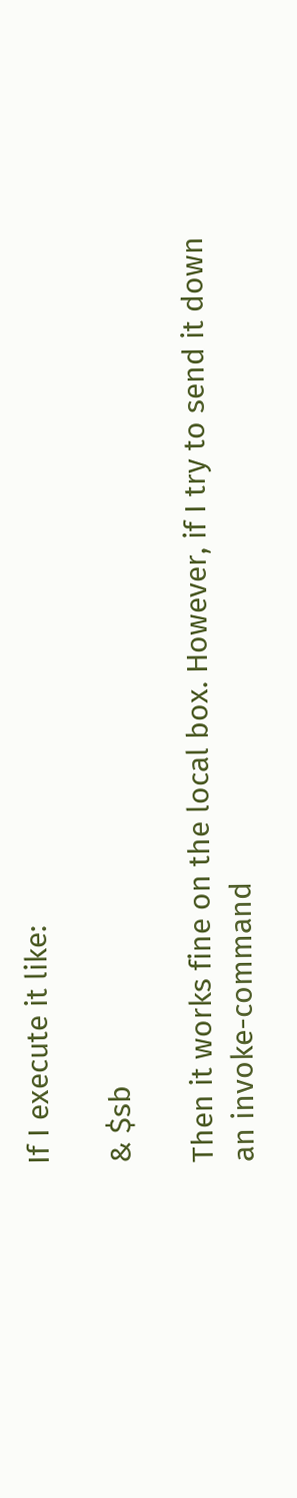If I execute it like:

& $sb

Then it works fine on the local box. However, if I try to send it down an invoke-command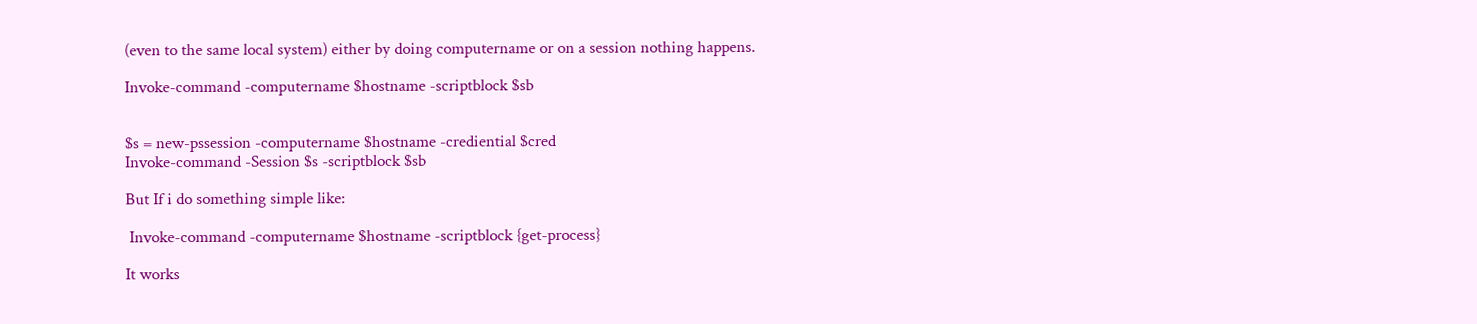(even to the same local system) either by doing computername or on a session nothing happens.

Invoke-command -computername $hostname -scriptblock $sb


$s = new-pssession -computername $hostname -crediential $cred
Invoke-command -Session $s -scriptblock $sb

But If i do something simple like:

 Invoke-command -computername $hostname -scriptblock {get-process}

It works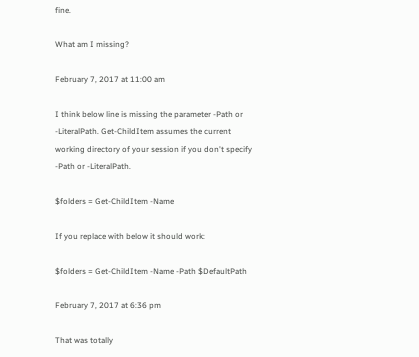fine.

What am I missing?

February 7, 2017 at 11:00 am

I think below line is missing the parameter -Path or -LiteralPath. Get-ChildItem assumes the current working directory of your session if you don't specify -Path or -LiteralPath.

$folders = Get-ChildItem -Name

If you replace with below it should work:

$folders = Get-ChildItem -Name -Path $DefaultPath

February 7, 2017 at 6:36 pm

That was totally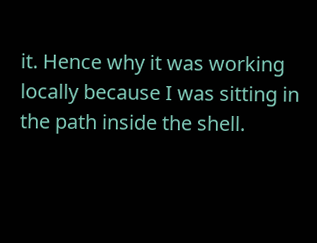it. Hence why it was working locally because I was sitting in the path inside the shell.